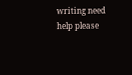writing need help please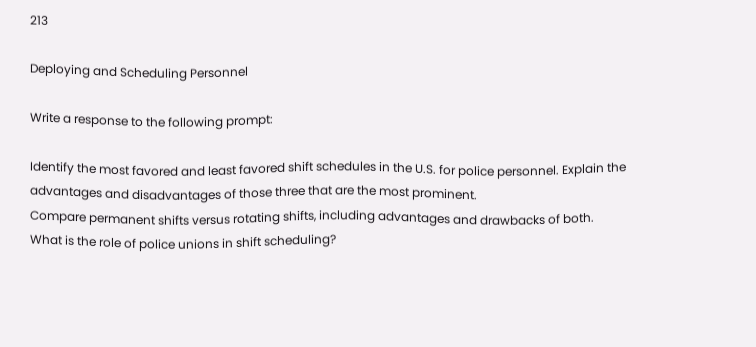213

Deploying and Scheduling Personnel

Write a response to the following prompt:

Identify the most favored and least favored shift schedules in the U.S. for police personnel. Explain the advantages and disadvantages of those three that are the most prominent.
Compare permanent shifts versus rotating shifts, including advantages and drawbacks of both.
What is the role of police unions in shift scheduling?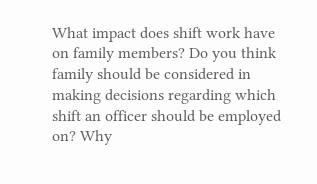What impact does shift work have on family members? Do you think family should be considered in making decisions regarding which shift an officer should be employed on? Why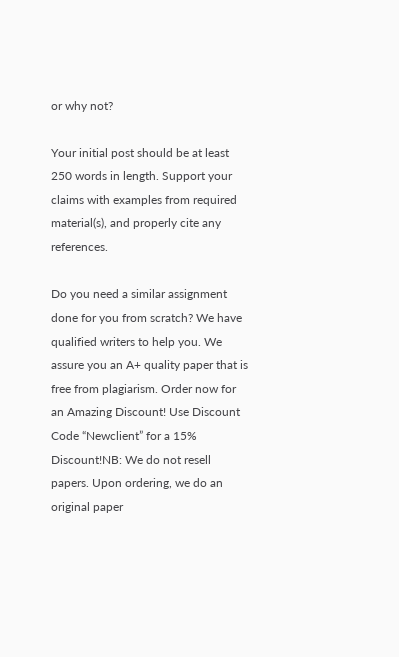or why not?

Your initial post should be at least 250 words in length. Support your claims with examples from required material(s), and properly cite any references.

Do you need a similar assignment done for you from scratch? We have qualified writers to help you. We assure you an A+ quality paper that is free from plagiarism. Order now for an Amazing Discount! Use Discount Code “Newclient” for a 15% Discount!NB: We do not resell papers. Upon ordering, we do an original paper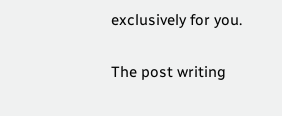exclusively for you.

The post writing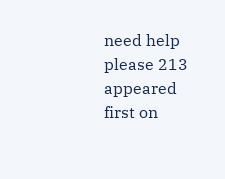need help please 213 appeared first on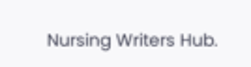Nursing Writers Hub.